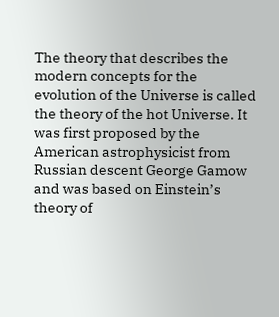The theory that describes the modern concepts for the evolution of the Universe is called the theory of the hot Universe. It was first proposed by the American astrophysicist from Russian descent George Gamow and was based on Einstein’s theory of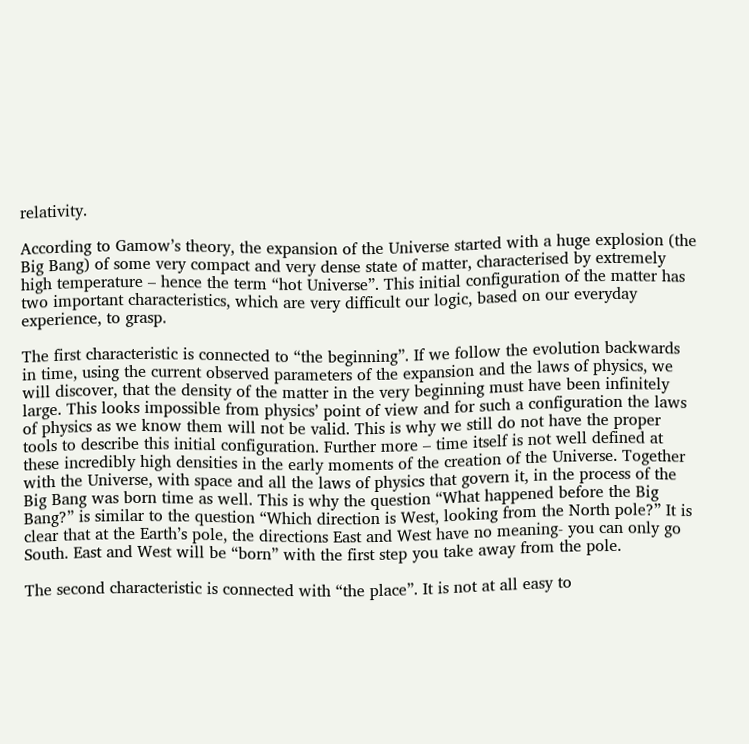relativity.

According to Gamow’s theory, the expansion of the Universe started with a huge explosion (the Big Bang) of some very compact and very dense state of matter, characterised by extremely high temperature – hence the term “hot Universe”. This initial configuration of the matter has two important characteristics, which are very difficult our logic, based on our everyday experience, to grasp.

The first characteristic is connected to “the beginning”. If we follow the evolution backwards in time, using the current observed parameters of the expansion and the laws of physics, we will discover, that the density of the matter in the very beginning must have been infinitely large. This looks impossible from physics’ point of view and for such a configuration the laws of physics as we know them will not be valid. This is why we still do not have the proper tools to describe this initial configuration. Further more – time itself is not well defined at these incredibly high densities in the early moments of the creation of the Universe. Together with the Universe, with space and all the laws of physics that govern it, in the process of the Big Bang was born time as well. This is why the question “What happened before the Big Bang?” is similar to the question “Which direction is West, looking from the North pole?” It is clear that at the Earth’s pole, the directions East and West have no meaning- you can only go South. East and West will be “born” with the first step you take away from the pole.

The second characteristic is connected with “the place”. It is not at all easy to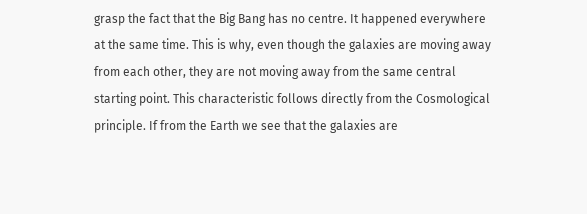grasp the fact that the Big Bang has no centre. It happened everywhere at the same time. This is why, even though the galaxies are moving away from each other, they are not moving away from the same central starting point. This characteristic follows directly from the Cosmological principle. If from the Earth we see that the galaxies are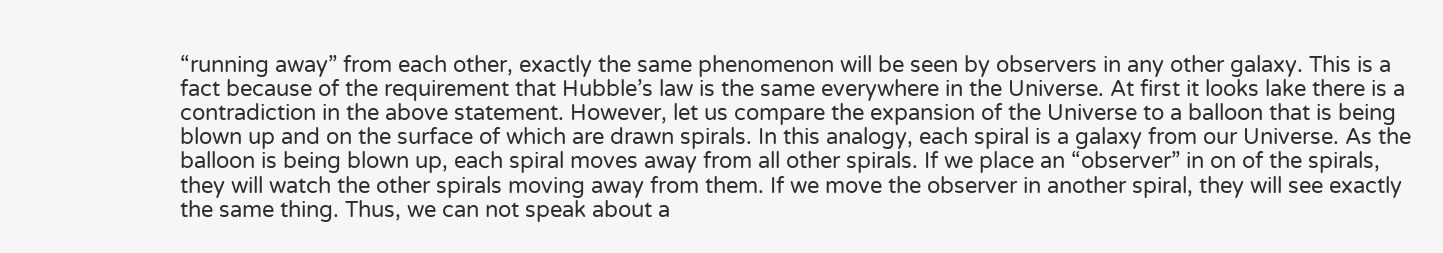“running away” from each other, exactly the same phenomenon will be seen by observers in any other galaxy. This is a fact because of the requirement that Hubble’s law is the same everywhere in the Universe. At first it looks lake there is a contradiction in the above statement. However, let us compare the expansion of the Universe to a balloon that is being blown up and on the surface of which are drawn spirals. In this analogy, each spiral is a galaxy from our Universe. As the balloon is being blown up, each spiral moves away from all other spirals. If we place an “observer” in on of the spirals, they will watch the other spirals moving away from them. If we move the observer in another spiral, they will see exactly the same thing. Thus, we can not speak about a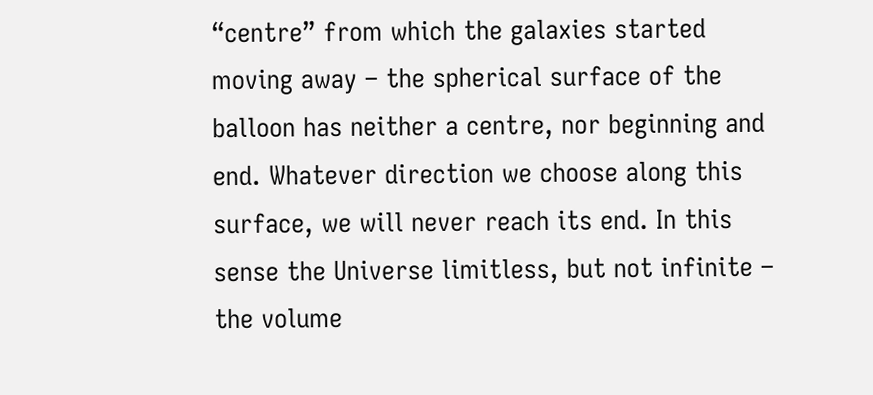“centre” from which the galaxies started moving away – the spherical surface of the balloon has neither a centre, nor beginning and end. Whatever direction we choose along this surface, we will never reach its end. In this sense the Universe limitless, but not infinite – the volume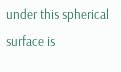under this spherical surface is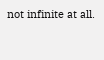not infinite at all.